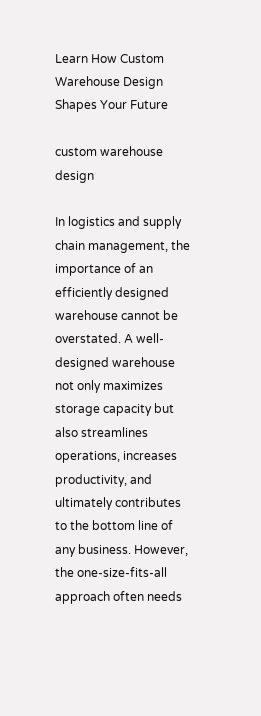Learn How Custom Warehouse Design Shapes Your Future

custom warehouse design

In logistics and supply chain management, the importance of an efficiently designed warehouse cannot be overstated. A well-designed warehouse not only maximizes storage capacity but also streamlines operations, increases productivity, and ultimately contributes to the bottom line of any business. However, the one-size-fits-all approach often needs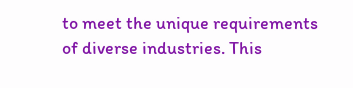to meet the unique requirements of diverse industries. This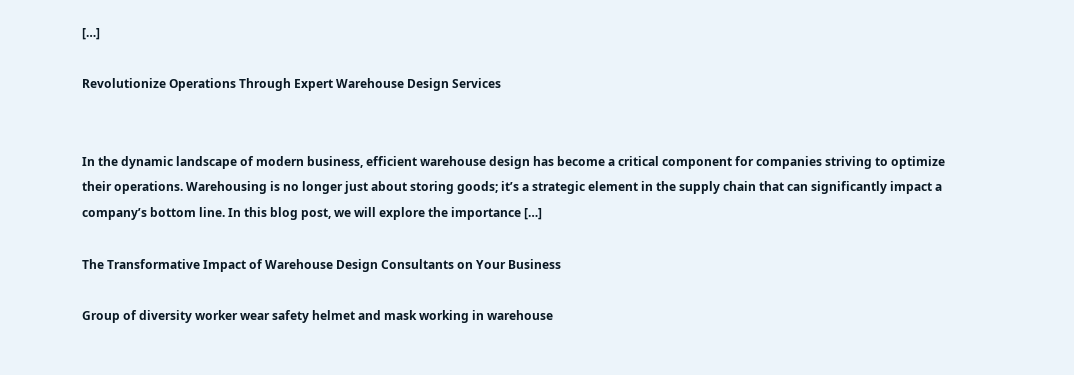[…]

Revolutionize Operations Through Expert Warehouse Design Services


In the dynamic landscape of modern business, efficient warehouse design has become a critical component for companies striving to optimize their operations. Warehousing is no longer just about storing goods; it’s a strategic element in the supply chain that can significantly impact a company’s bottom line. In this blog post, we will explore the importance […]

The Transformative Impact of Warehouse Design Consultants on Your Business

Group of diversity worker wear safety helmet and mask working in warehouse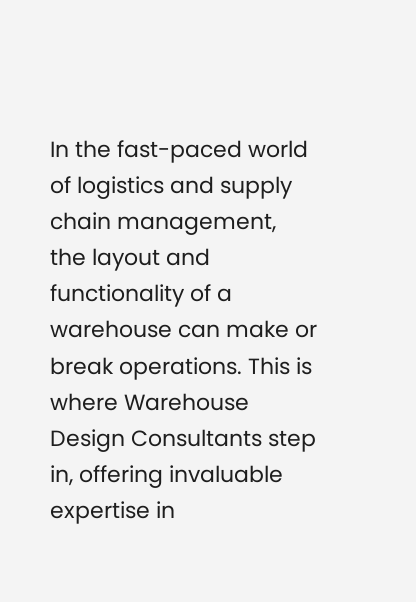In the fast-paced world of logistics and supply chain management, the layout and functionality of a warehouse can make or break operations. This is where Warehouse Design Consultants step in, offering invaluable expertise in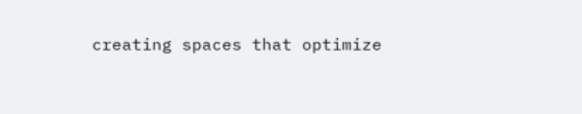creating spaces that optimize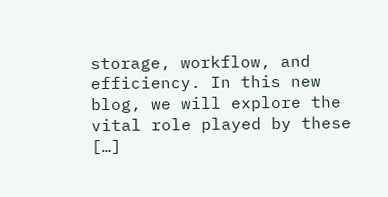storage, workflow, and efficiency. In this new blog, we will explore the vital role played by these […]